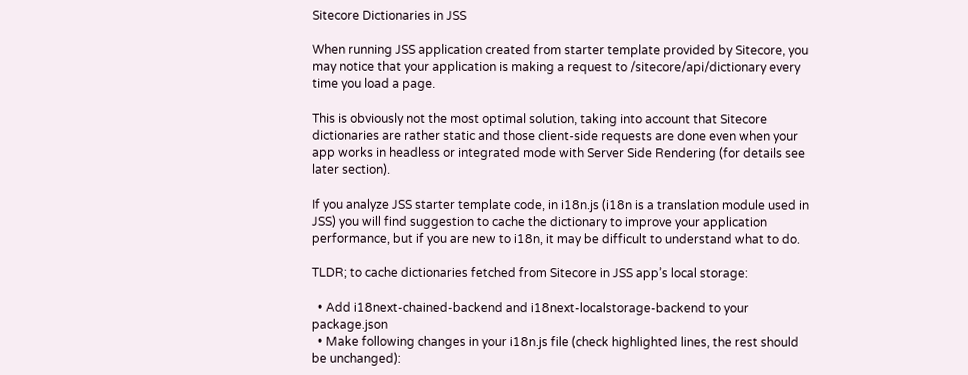Sitecore Dictionaries in JSS

When running JSS application created from starter template provided by Sitecore, you may notice that your application is making a request to /sitecore/api/dictionary every time you load a page.

This is obviously not the most optimal solution, taking into account that Sitecore dictionaries are rather static and those client-side requests are done even when your app works in headless or integrated mode with Server Side Rendering (for details see later section).

If you analyze JSS starter template code, in i18n.js (i18n is a translation module used in JSS) you will find suggestion to cache the dictionary to improve your application performance, but if you are new to i18n, it may be difficult to understand what to do.

TLDR; to cache dictionaries fetched from Sitecore in JSS app’s local storage:

  • Add i18next-chained-backend and i18next-localstorage-backend to your package.json
  • Make following changes in your i18n.js file (check highlighted lines, the rest should be unchanged):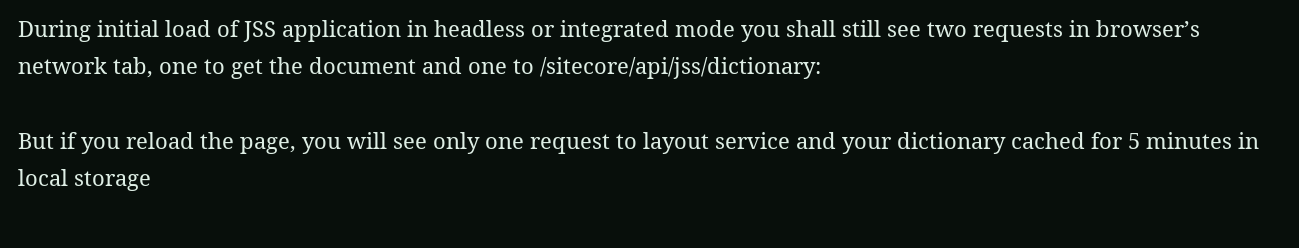During initial load of JSS application in headless or integrated mode you shall still see two requests in browser’s network tab, one to get the document and one to /sitecore/api/jss/dictionary:

But if you reload the page, you will see only one request to layout service and your dictionary cached for 5 minutes in local storage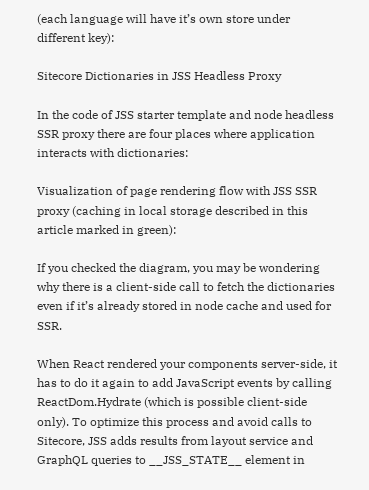(each language will have it’s own store under different key):

Sitecore Dictionaries in JSS Headless Proxy

In the code of JSS starter template and node headless SSR proxy there are four places where application interacts with dictionaries:

Visualization of page rendering flow with JSS SSR proxy (caching in local storage described in this article marked in green):

If you checked the diagram, you may be wondering why there is a client-side call to fetch the dictionaries even if it’s already stored in node cache and used for SSR.

When React rendered your components server-side, it has to do it again to add JavaScript events by calling ReactDom.Hydrate (which is possible client-side only). To optimize this process and avoid calls to Sitecore, JSS adds results from layout service and GraphQL queries to __JSS_STATE__ element in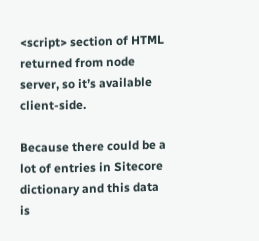<script> section of HTML returned from node server, so it’s available client-side.

Because there could be a lot of entries in Sitecore dictionary and this data is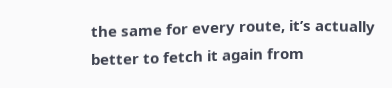the same for every route, it’s actually better to fetch it again from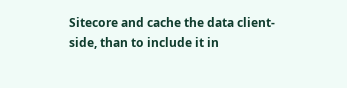Sitecore and cache the data client-side, than to include it in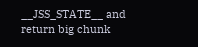__JSS_STATE__ and return big chunk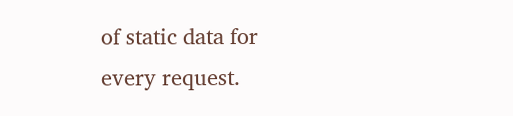of static data for every request.